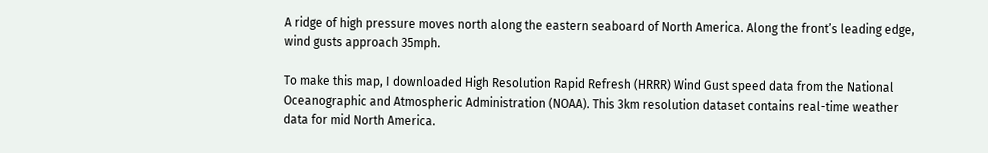A ridge of high pressure moves north along the eastern seaboard of North America. Along the front’s leading edge, wind gusts approach 35mph.

To make this map, I downloaded High Resolution Rapid Refresh (HRRR) Wind Gust speed data from the National Oceanographic and Atmospheric Administration (NOAA). This 3km resolution dataset contains real-time weather data for mid North America.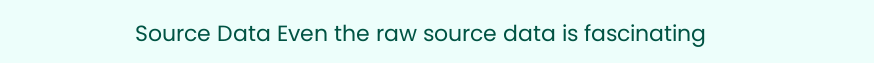Source Data Even the raw source data is fascinating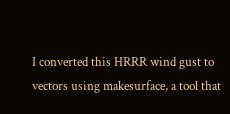I converted this HRRR wind gust to vectors using makesurface, a tool that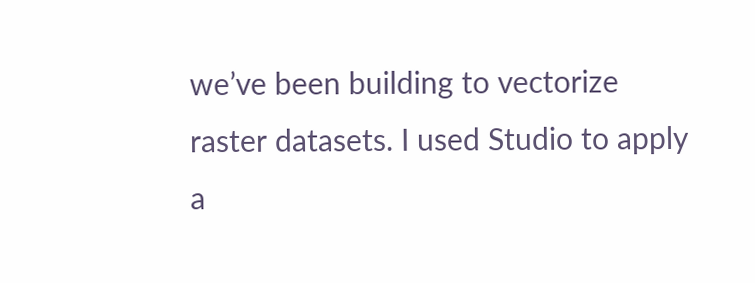we’ve been building to vectorize raster datasets. I used Studio to apply a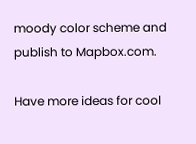moody color scheme and publish to Mapbox.com.

Have more ideas for cool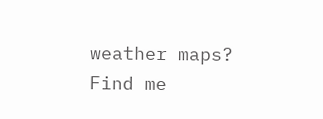weather maps? Find me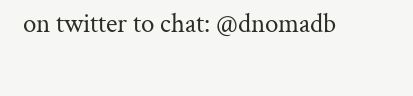on twitter to chat: @dnomadb